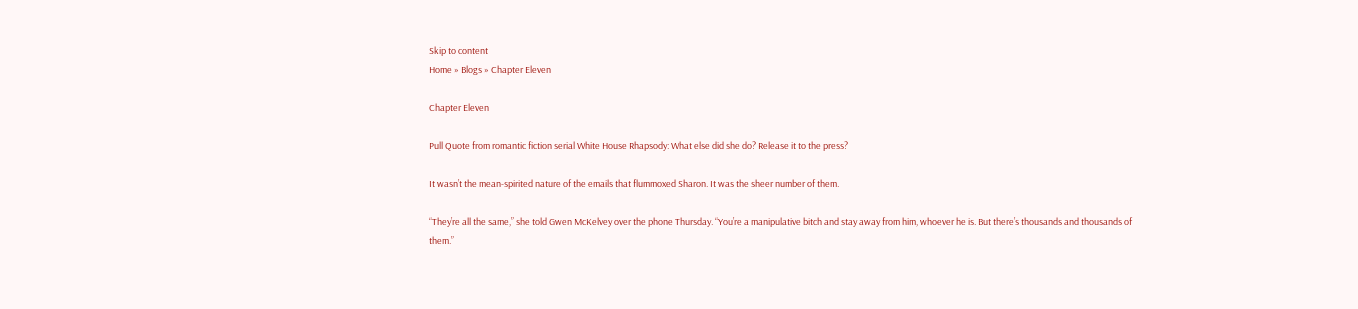Skip to content
Home » Blogs » Chapter Eleven

Chapter Eleven

Pull Quote from romantic fiction serial White House Rhapsody: What else did she do? Release it to the press?

It wasn’t the mean-spirited nature of the emails that flummoxed Sharon. It was the sheer number of them.

“They’re all the same,” she told Gwen McKelvey over the phone Thursday. “You’re a manipulative bitch and stay away from him, whoever he is. But there’s thousands and thousands of them.”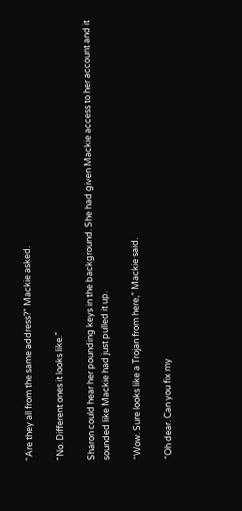“Are they all from the same address?” Mackie asked.

“No. Different ones it looks like.”

Sharon could hear her pounding keys in the background. She had given Mackie access to her account and it sounded like Mackie had just pulled it up.

“Wow. Sure looks like a Trojan from here,” Mackie said.

“Oh dear. Can you fix my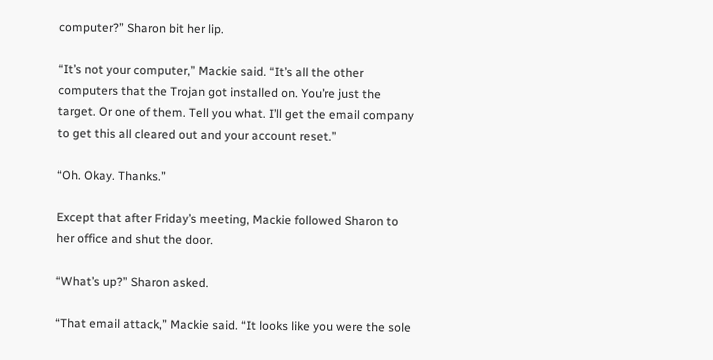computer?” Sharon bit her lip.

“It’s not your computer,” Mackie said. “It’s all the other computers that the Trojan got installed on. You’re just the target. Or one of them. Tell you what. I’ll get the email company to get this all cleared out and your account reset.”

“Oh. Okay. Thanks.”

Except that after Friday’s meeting, Mackie followed Sharon to her office and shut the door.

“What’s up?” Sharon asked.

“That email attack,” Mackie said. “It looks like you were the sole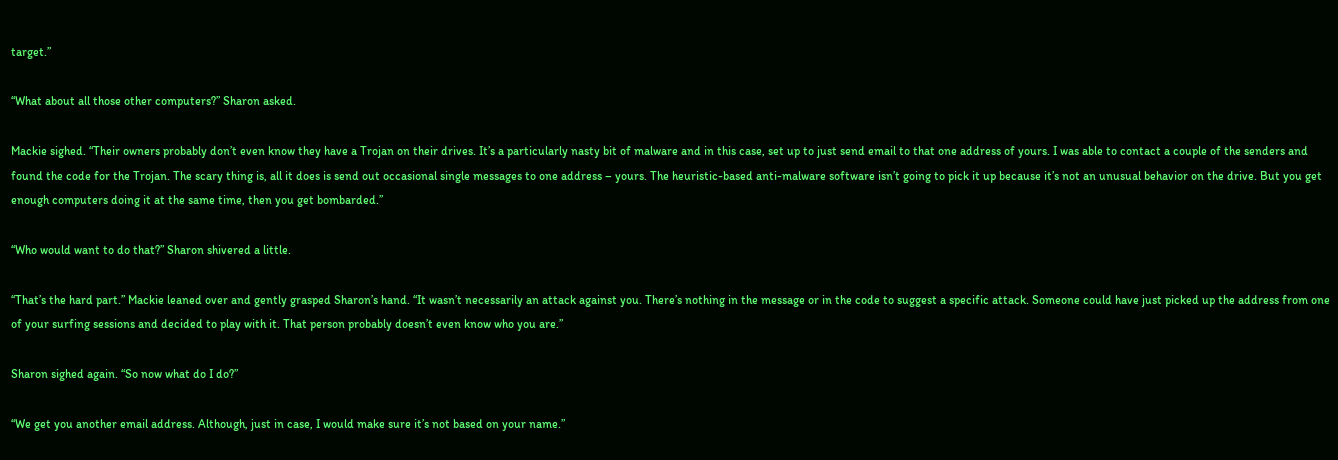target.”

“What about all those other computers?” Sharon asked.

Mackie sighed. “Their owners probably don’t even know they have a Trojan on their drives. It’s a particularly nasty bit of malware and in this case, set up to just send email to that one address of yours. I was able to contact a couple of the senders and found the code for the Trojan. The scary thing is, all it does is send out occasional single messages to one address – yours. The heuristic-based anti-malware software isn’t going to pick it up because it’s not an unusual behavior on the drive. But you get enough computers doing it at the same time, then you get bombarded.”

“Who would want to do that?” Sharon shivered a little.

“That’s the hard part.” Mackie leaned over and gently grasped Sharon’s hand. “It wasn’t necessarily an attack against you. There’s nothing in the message or in the code to suggest a specific attack. Someone could have just picked up the address from one of your surfing sessions and decided to play with it. That person probably doesn’t even know who you are.”

Sharon sighed again. “So now what do I do?”

“We get you another email address. Although, just in case, I would make sure it’s not based on your name.”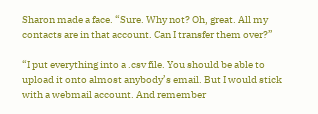Sharon made a face. “Sure. Why not? Oh, great. All my contacts are in that account. Can I transfer them over?”

“I put everything into a .csv file. You should be able to upload it onto almost anybody’s email. But I would stick with a webmail account. And remember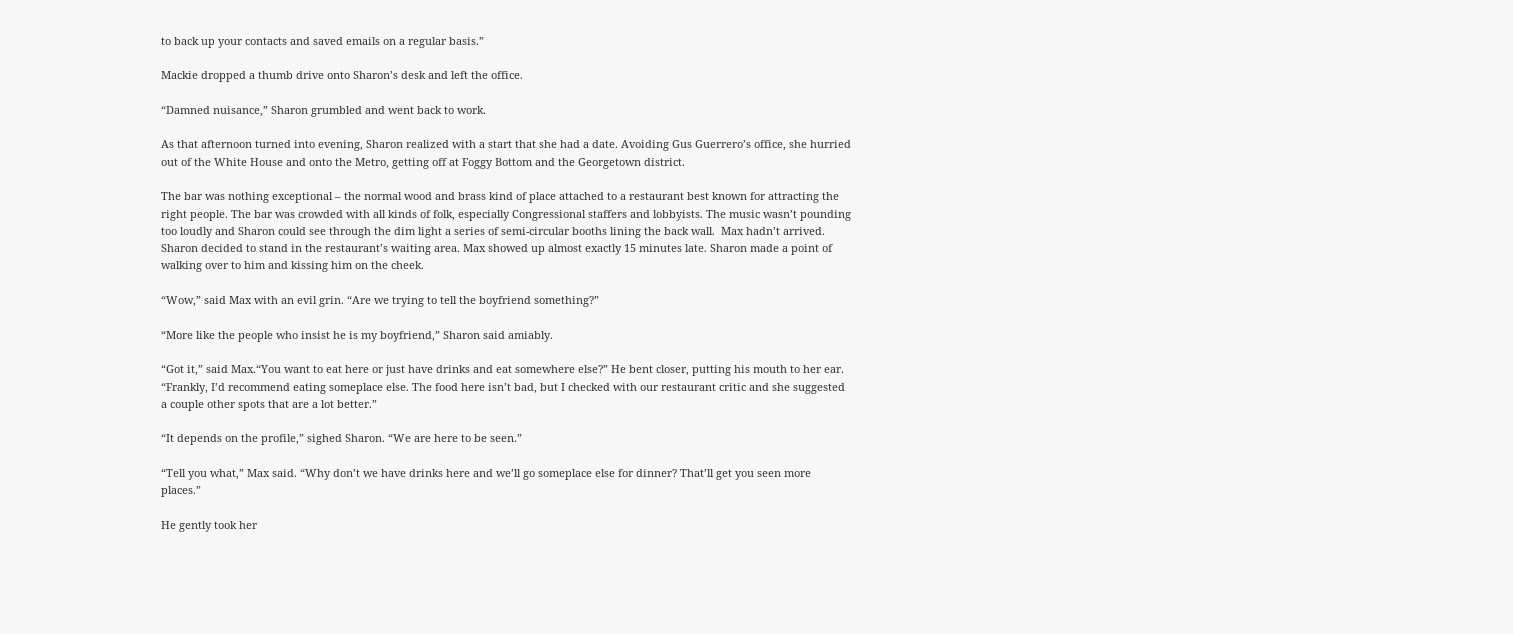to back up your contacts and saved emails on a regular basis.”

Mackie dropped a thumb drive onto Sharon’s desk and left the office.

“Damned nuisance,” Sharon grumbled and went back to work.

As that afternoon turned into evening, Sharon realized with a start that she had a date. Avoiding Gus Guerrero’s office, she hurried out of the White House and onto the Metro, getting off at Foggy Bottom and the Georgetown district.

The bar was nothing exceptional – the normal wood and brass kind of place attached to a restaurant best known for attracting the right people. The bar was crowded with all kinds of folk, especially Congressional staffers and lobbyists. The music wasn’t pounding too loudly and Sharon could see through the dim light a series of semi-circular booths lining the back wall.  Max hadn’t arrived. Sharon decided to stand in the restaurant’s waiting area. Max showed up almost exactly 15 minutes late. Sharon made a point of walking over to him and kissing him on the cheek.

“Wow,” said Max with an evil grin. “Are we trying to tell the boyfriend something?”

“More like the people who insist he is my boyfriend,” Sharon said amiably.

“Got it,” said Max.“You want to eat here or just have drinks and eat somewhere else?” He bent closer, putting his mouth to her ear. “Frankly, I’d recommend eating someplace else. The food here isn’t bad, but I checked with our restaurant critic and she suggested a couple other spots that are a lot better.”

“It depends on the profile,” sighed Sharon. “We are here to be seen.”

“Tell you what,” Max said. “Why don’t we have drinks here and we’ll go someplace else for dinner? That’ll get you seen more places.”

He gently took her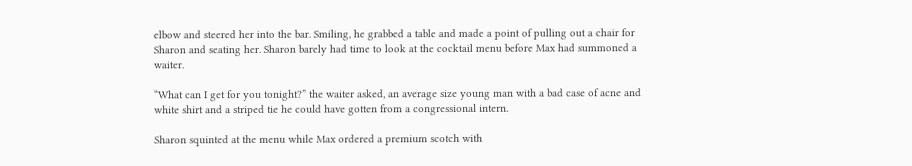elbow and steered her into the bar. Smiling, he grabbed a table and made a point of pulling out a chair for Sharon and seating her. Sharon barely had time to look at the cocktail menu before Max had summoned a waiter.

“What can I get for you tonight?” the waiter asked, an average size young man with a bad case of acne and white shirt and a striped tie he could have gotten from a congressional intern.

Sharon squinted at the menu while Max ordered a premium scotch with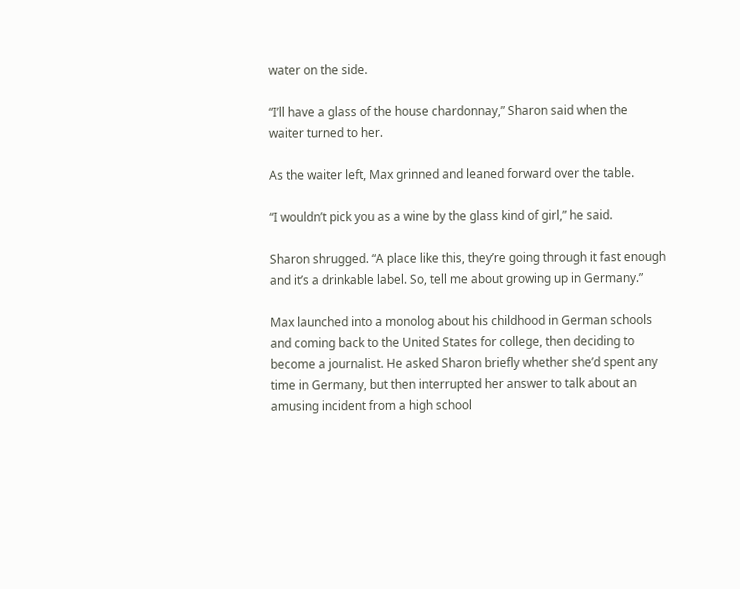water on the side.

“I’ll have a glass of the house chardonnay,” Sharon said when the waiter turned to her.

As the waiter left, Max grinned and leaned forward over the table.

“I wouldn’t pick you as a wine by the glass kind of girl,” he said.

Sharon shrugged. “A place like this, they’re going through it fast enough and it’s a drinkable label. So, tell me about growing up in Germany.”

Max launched into a monolog about his childhood in German schools and coming back to the United States for college, then deciding to become a journalist. He asked Sharon briefly whether she’d spent any time in Germany, but then interrupted her answer to talk about an amusing incident from a high school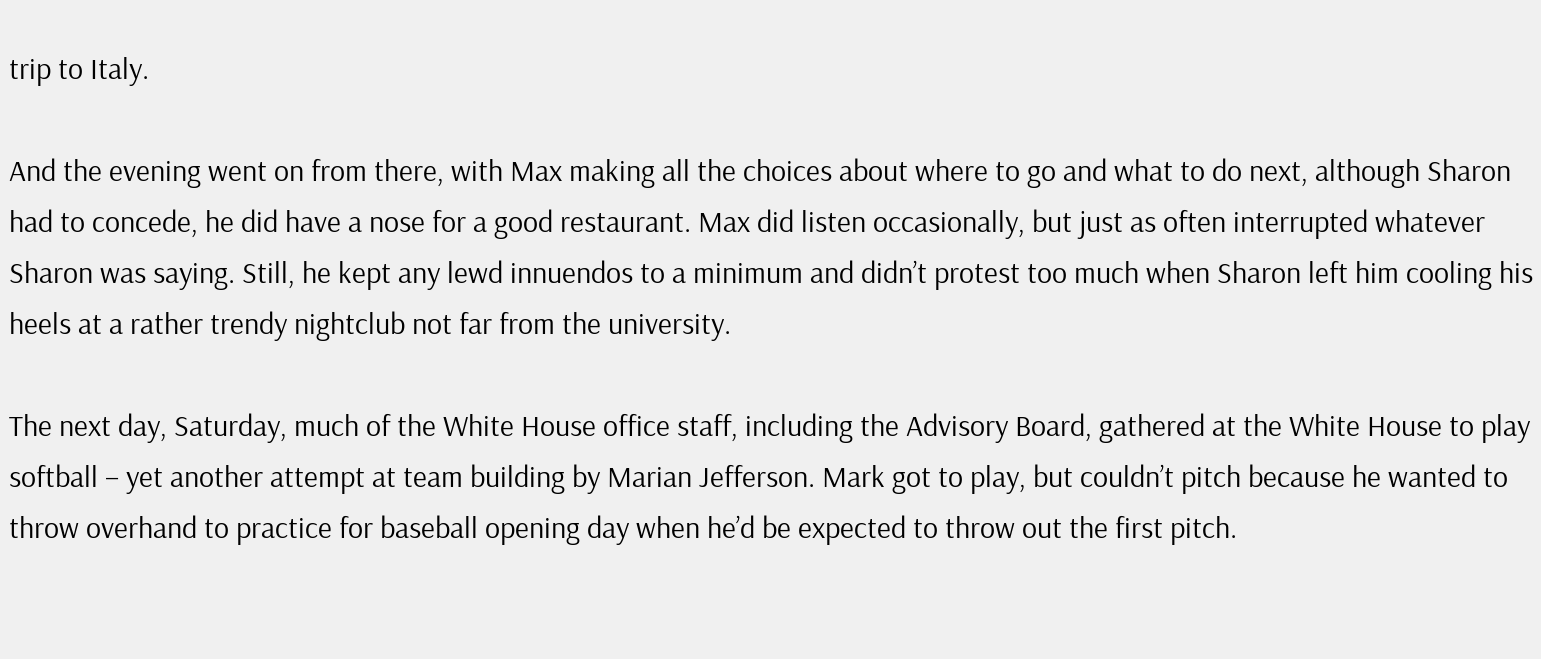trip to Italy.

And the evening went on from there, with Max making all the choices about where to go and what to do next, although Sharon had to concede, he did have a nose for a good restaurant. Max did listen occasionally, but just as often interrupted whatever Sharon was saying. Still, he kept any lewd innuendos to a minimum and didn’t protest too much when Sharon left him cooling his heels at a rather trendy nightclub not far from the university.

The next day, Saturday, much of the White House office staff, including the Advisory Board, gathered at the White House to play softball – yet another attempt at team building by Marian Jefferson. Mark got to play, but couldn’t pitch because he wanted to throw overhand to practice for baseball opening day when he’d be expected to throw out the first pitch.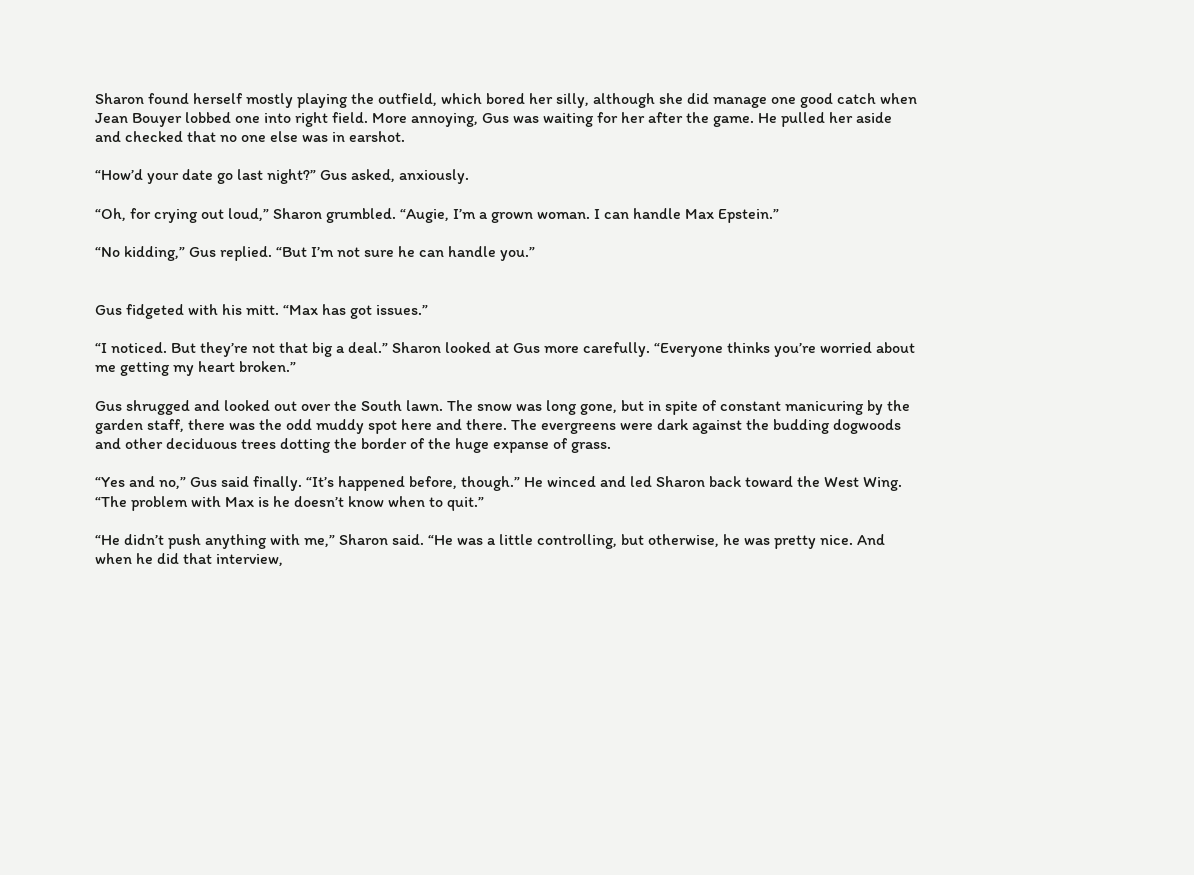Sharon found herself mostly playing the outfield, which bored her silly, although she did manage one good catch when Jean Bouyer lobbed one into right field. More annoying, Gus was waiting for her after the game. He pulled her aside and checked that no one else was in earshot.

“How’d your date go last night?” Gus asked, anxiously.

“Oh, for crying out loud,” Sharon grumbled. “Augie, I’m a grown woman. I can handle Max Epstein.”

“No kidding,” Gus replied. “But I’m not sure he can handle you.”


Gus fidgeted with his mitt. “Max has got issues.”

“I noticed. But they’re not that big a deal.” Sharon looked at Gus more carefully. “Everyone thinks you’re worried about me getting my heart broken.”

Gus shrugged and looked out over the South lawn. The snow was long gone, but in spite of constant manicuring by the garden staff, there was the odd muddy spot here and there. The evergreens were dark against the budding dogwoods and other deciduous trees dotting the border of the huge expanse of grass.

“Yes and no,” Gus said finally. “It’s happened before, though.” He winced and led Sharon back toward the West Wing. “The problem with Max is he doesn’t know when to quit.”

“He didn’t push anything with me,” Sharon said. “He was a little controlling, but otherwise, he was pretty nice. And when he did that interview,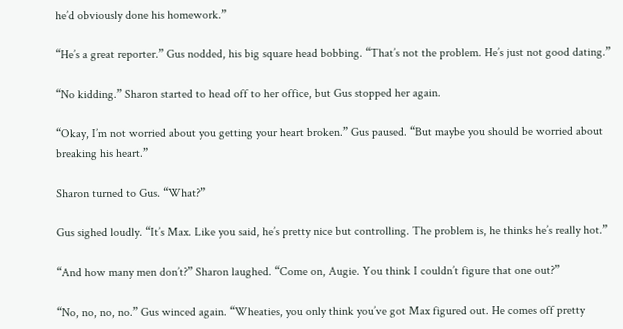he’d obviously done his homework.”

“He’s a great reporter.” Gus nodded, his big square head bobbing. “That’s not the problem. He’s just not good dating.”

“No kidding.” Sharon started to head off to her office, but Gus stopped her again.

“Okay, I’m not worried about you getting your heart broken.” Gus paused. “But maybe you should be worried about breaking his heart.”

Sharon turned to Gus. “What?”

Gus sighed loudly. “It’s Max. Like you said, he’s pretty nice but controlling. The problem is, he thinks he’s really hot.”

“And how many men don’t?” Sharon laughed. “Come on, Augie. You think I couldn’t figure that one out?”

“No, no, no, no.” Gus winced again. “Wheaties, you only think you’ve got Max figured out. He comes off pretty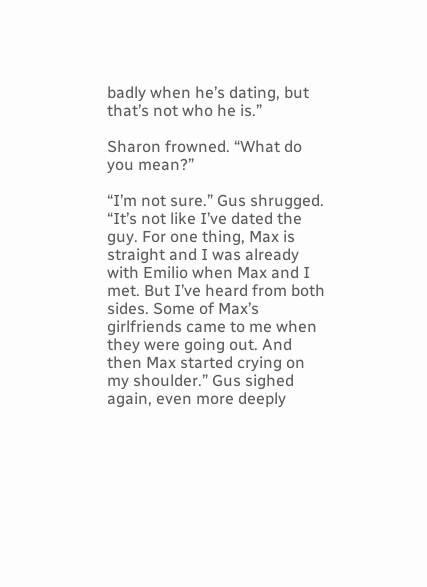badly when he’s dating, but that’s not who he is.”

Sharon frowned. “What do you mean?”

“I’m not sure.” Gus shrugged. “It’s not like I’ve dated the guy. For one thing, Max is straight and I was already with Emilio when Max and I met. But I’ve heard from both sides. Some of Max’s girlfriends came to me when they were going out. And then Max started crying on my shoulder.” Gus sighed again, even more deeply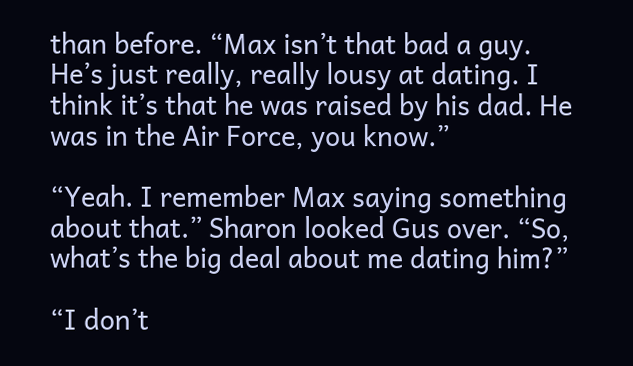than before. “Max isn’t that bad a guy. He’s just really, really lousy at dating. I think it’s that he was raised by his dad. He was in the Air Force, you know.”

“Yeah. I remember Max saying something about that.” Sharon looked Gus over. “So, what’s the big deal about me dating him?”

“I don’t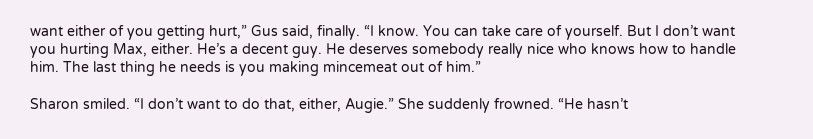want either of you getting hurt,” Gus said, finally. “I know. You can take care of yourself. But I don’t want you hurting Max, either. He’s a decent guy. He deserves somebody really nice who knows how to handle him. The last thing he needs is you making mincemeat out of him.”

Sharon smiled. “I don’t want to do that, either, Augie.” She suddenly frowned. “He hasn’t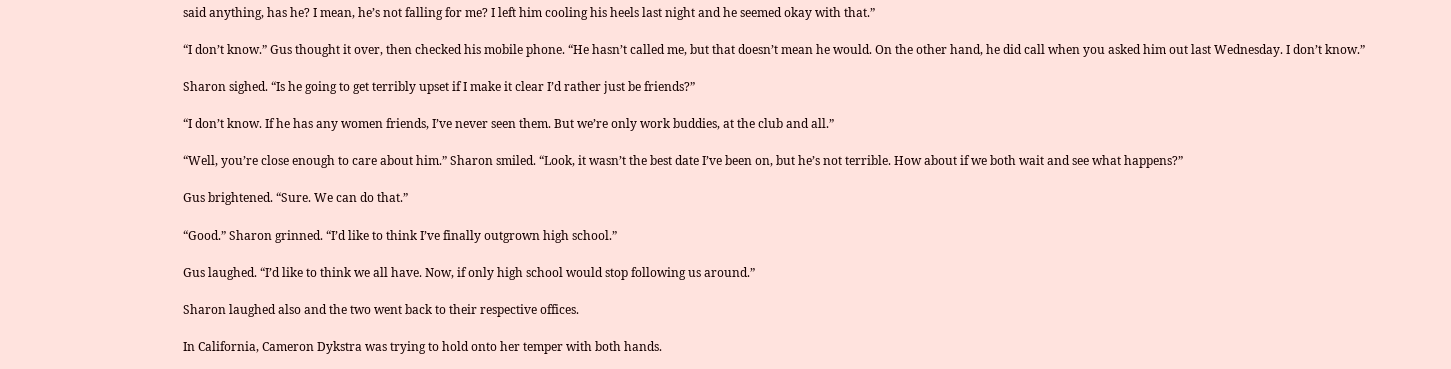said anything, has he? I mean, he’s not falling for me? I left him cooling his heels last night and he seemed okay with that.”

“I don’t know.” Gus thought it over, then checked his mobile phone. “He hasn’t called me, but that doesn’t mean he would. On the other hand, he did call when you asked him out last Wednesday. I don’t know.”

Sharon sighed. “Is he going to get terribly upset if I make it clear I’d rather just be friends?”

“I don’t know. If he has any women friends, I’ve never seen them. But we’re only work buddies, at the club and all.”

“Well, you’re close enough to care about him.” Sharon smiled. “Look, it wasn’t the best date I’ve been on, but he’s not terrible. How about if we both wait and see what happens?”

Gus brightened. “Sure. We can do that.”

“Good.” Sharon grinned. “I’d like to think I’ve finally outgrown high school.”

Gus laughed. “I’d like to think we all have. Now, if only high school would stop following us around.”

Sharon laughed also and the two went back to their respective offices.

In California, Cameron Dykstra was trying to hold onto her temper with both hands.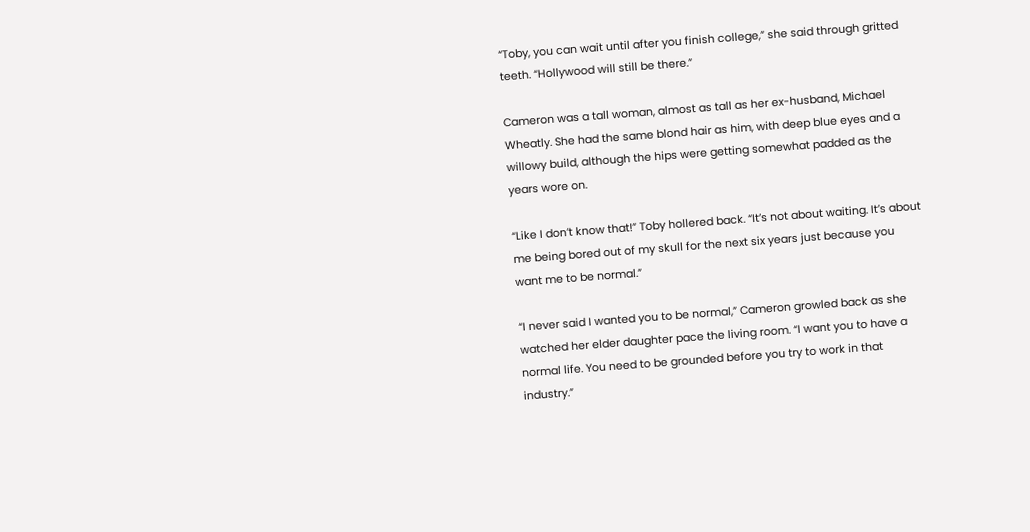“Toby, you can wait until after you finish college,” she said through gritted teeth. “Hollywood will still be there.”

Cameron was a tall woman, almost as tall as her ex-husband, Michael Wheatly. She had the same blond hair as him, with deep blue eyes and a willowy build, although the hips were getting somewhat padded as the years wore on.

“Like I don’t know that!” Toby hollered back. “It’s not about waiting. It’s about me being bored out of my skull for the next six years just because you want me to be normal.”

“I never said I wanted you to be normal,” Cameron growled back as she watched her elder daughter pace the living room. “I want you to have a normal life. You need to be grounded before you try to work in that industry.”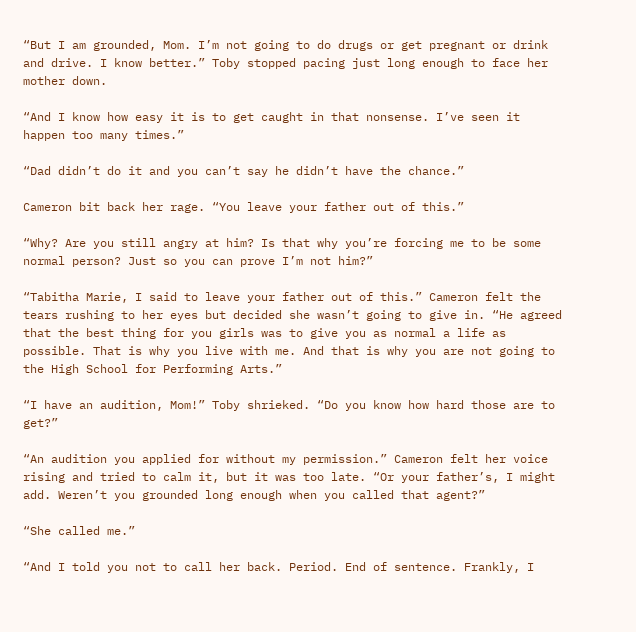“But I am grounded, Mom. I’m not going to do drugs or get pregnant or drink and drive. I know better.” Toby stopped pacing just long enough to face her mother down.

“And I know how easy it is to get caught in that nonsense. I’ve seen it happen too many times.”

“Dad didn’t do it and you can’t say he didn’t have the chance.”

Cameron bit back her rage. “You leave your father out of this.”

“Why? Are you still angry at him? Is that why you’re forcing me to be some normal person? Just so you can prove I’m not him?”

“Tabitha Marie, I said to leave your father out of this.” Cameron felt the tears rushing to her eyes but decided she wasn’t going to give in. “He agreed that the best thing for you girls was to give you as normal a life as possible. That is why you live with me. And that is why you are not going to the High School for Performing Arts.”

“I have an audition, Mom!” Toby shrieked. “Do you know how hard those are to get?”

“An audition you applied for without my permission.” Cameron felt her voice rising and tried to calm it, but it was too late. “Or your father’s, I might add. Weren’t you grounded long enough when you called that agent?”

“She called me.”

“And I told you not to call her back. Period. End of sentence. Frankly, I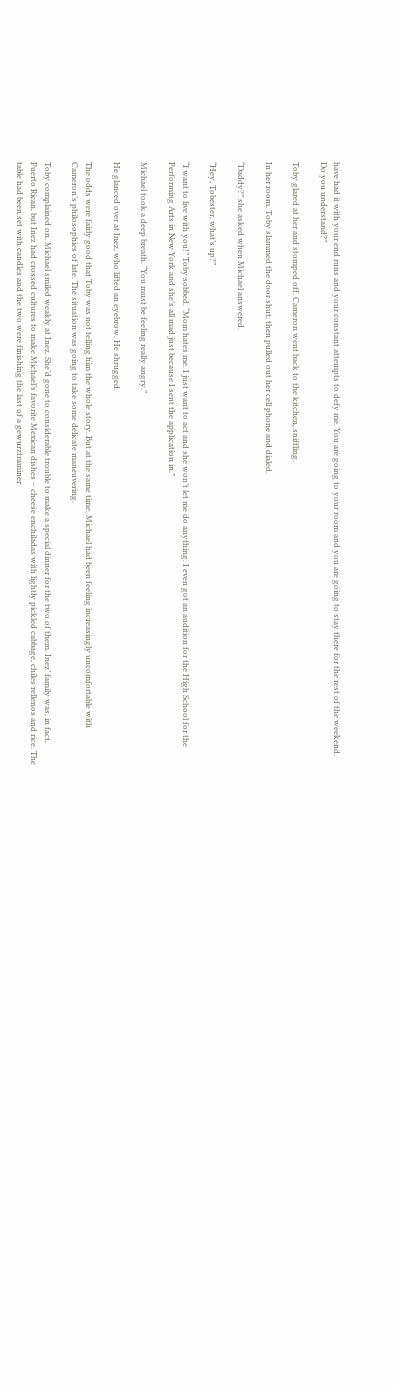have had it with your end runs and your constant attempts to defy me. You are going to your room and you are going to stay there for the rest of the weekend. Do you understand?”

Toby glared at her and stomped off. Cameron went back to the kitchen, sniffling.

In her room, Toby slammed the door shut, then pulled out her cell phone and dialed.

“Daddy?” she asked when Michael answered.

“Hey, Tobester, what’s up?”

“I want to live with you!” Toby sobbed. “Mom hates me. I just want to act and she won’t let me do anything. I even got an audition for the High School for the Performing Arts in New York and she’s all mad just because I sent the application in.”

Michael took a deep breath. “You must be feeling really angry.”

He glanced over at Inez, who lifted an eyebrow. He shrugged.

The odds were fairly good that Toby was not telling him the whole story. But at the same time, Michael had been feeling increasingly uncomfortable with Cameron’s philosophies of late. The situation was going to take some delicate maneuvering.

Toby complained on. Michael smiled weakly at Inez. She’d gone to considerable trouble to make a special dinner for the two of them. Inez’ family was, in fact, Puerto Rican, but Inez had crossed cultures to make Michael’s favorite Mexican dishes – cheese enchiladas with lightly pickled cabbage, chiles rellenos and rice. The table had been set with candles and the two were finishing the last of a gewurztraminer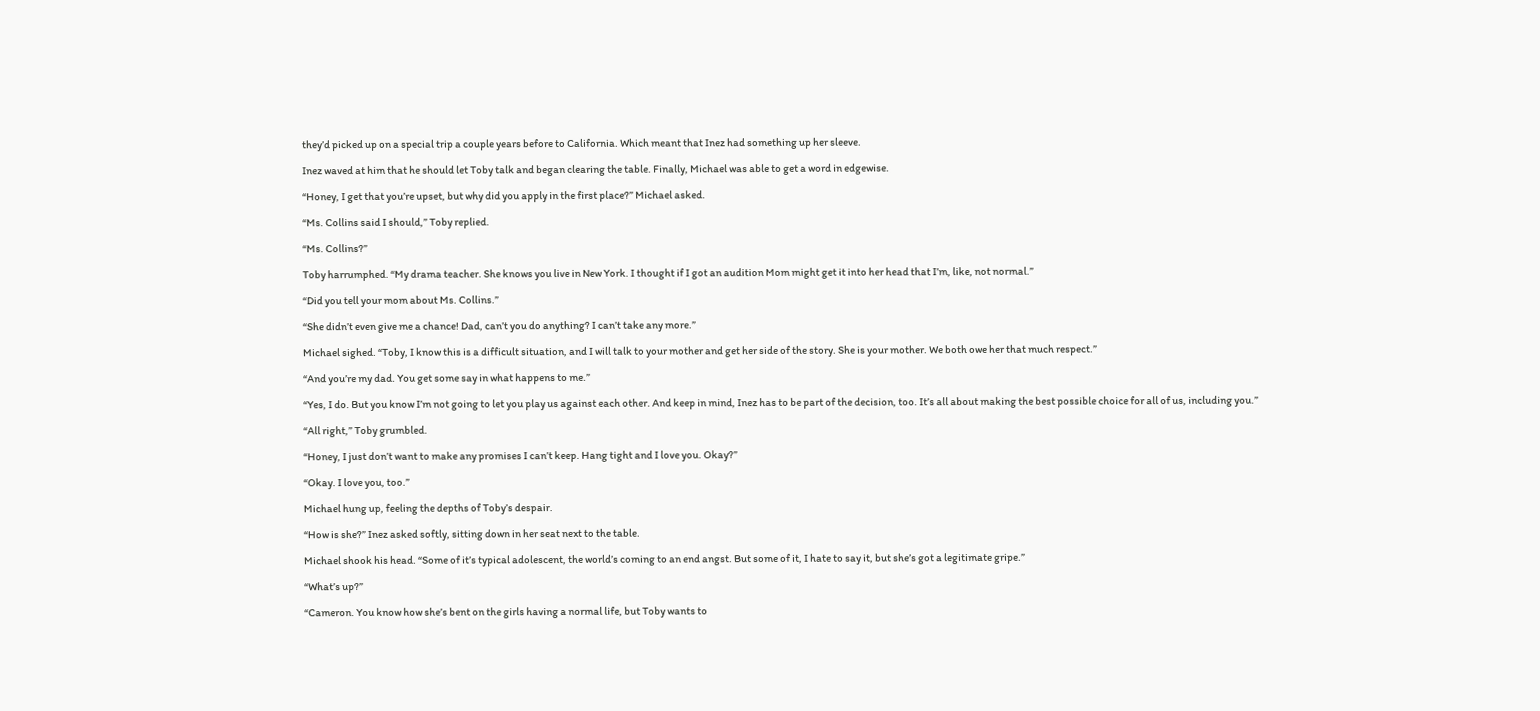they’d picked up on a special trip a couple years before to California. Which meant that Inez had something up her sleeve.

Inez waved at him that he should let Toby talk and began clearing the table. Finally, Michael was able to get a word in edgewise.

“Honey, I get that you’re upset, but why did you apply in the first place?” Michael asked.

“Ms. Collins said I should,” Toby replied.

“Ms. Collins?”

Toby harrumphed. “My drama teacher. She knows you live in New York. I thought if I got an audition Mom might get it into her head that I’m, like, not normal.”

“Did you tell your mom about Ms. Collins.”

“She didn’t even give me a chance! Dad, can’t you do anything? I can’t take any more.”

Michael sighed. “Toby, I know this is a difficult situation, and I will talk to your mother and get her side of the story. She is your mother. We both owe her that much respect.”

“And you’re my dad. You get some say in what happens to me.”

“Yes, I do. But you know I’m not going to let you play us against each other. And keep in mind, Inez has to be part of the decision, too. It’s all about making the best possible choice for all of us, including you.”

“All right,” Toby grumbled.

“Honey, I just don’t want to make any promises I can’t keep. Hang tight and I love you. Okay?”

“Okay. I love you, too.”

Michael hung up, feeling the depths of Toby’s despair.

“How is she?” Inez asked softly, sitting down in her seat next to the table.

Michael shook his head. “Some of it’s typical adolescent, the world’s coming to an end angst. But some of it, I hate to say it, but she’s got a legitimate gripe.”

“What’s up?”

“Cameron. You know how she’s bent on the girls having a normal life, but Toby wants to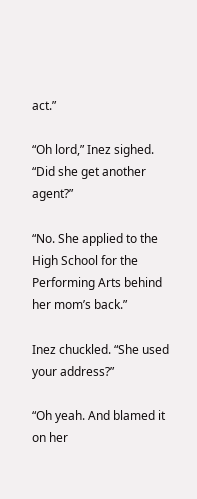act.”

“Oh lord,” Inez sighed. “Did she get another agent?”

“No. She applied to the High School for the Performing Arts behind her mom’s back.”

Inez chuckled. “She used your address?”

“Oh yeah. And blamed it on her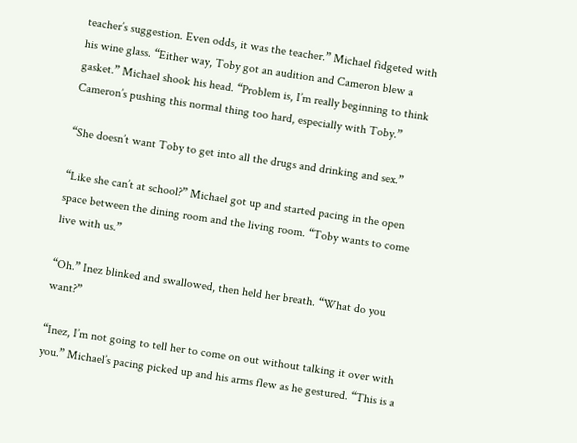teacher’s suggestion. Even odds, it was the teacher.” Michael fidgeted with his wine glass. “Either way, Toby got an audition and Cameron blew a gasket.” Michael shook his head. “Problem is, I’m really beginning to think Cameron’s pushing this normal thing too hard, especially with Toby.”

“She doesn’t want Toby to get into all the drugs and drinking and sex.”

“Like she can’t at school?” Michael got up and started pacing in the open space between the dining room and the living room. “Toby wants to come live with us.”

“Oh.” Inez blinked and swallowed, then held her breath. “What do you want?”

“Inez, I’m not going to tell her to come on out without talking it over with you.” Michael’s pacing picked up and his arms flew as he gestured. “This is a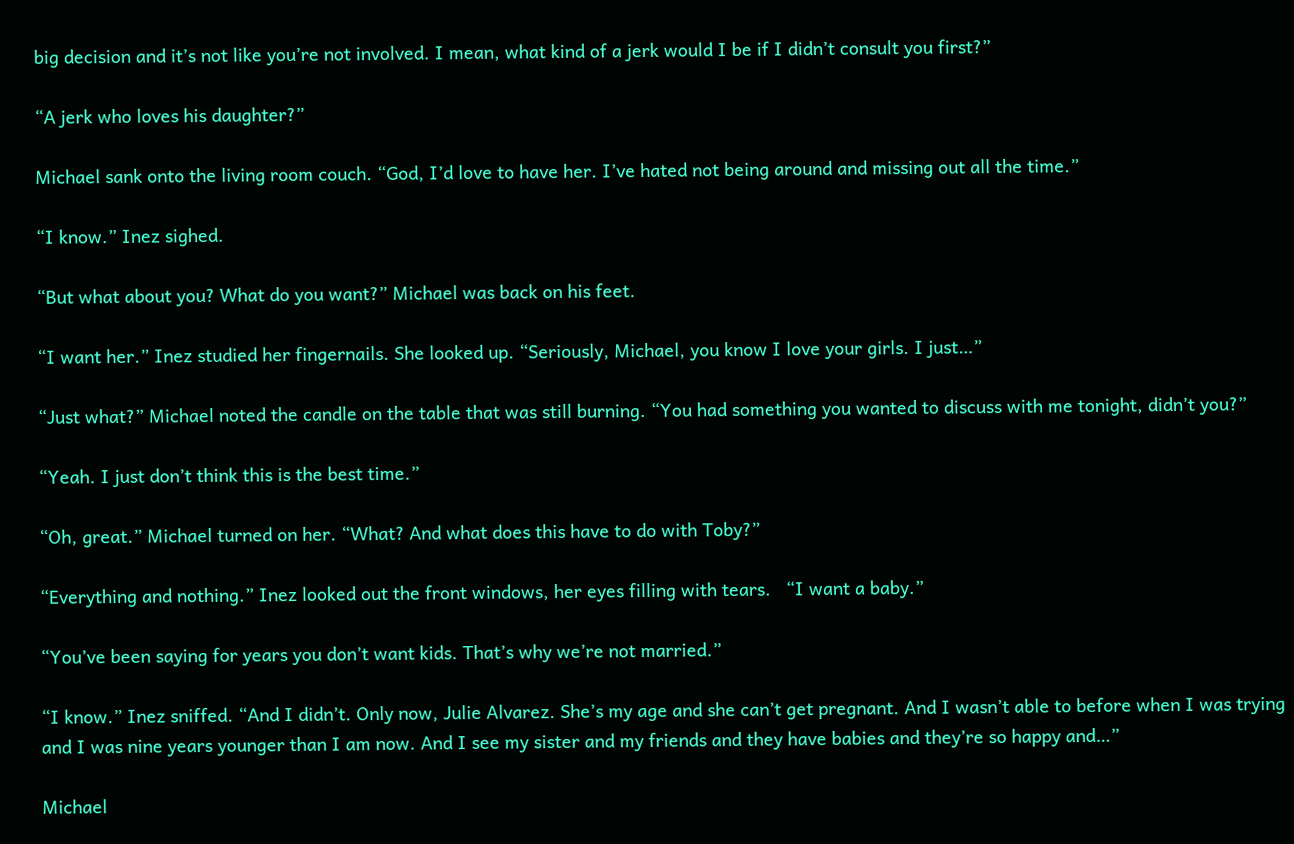big decision and it’s not like you’re not involved. I mean, what kind of a jerk would I be if I didn’t consult you first?”

“A jerk who loves his daughter?”

Michael sank onto the living room couch. “God, I’d love to have her. I’ve hated not being around and missing out all the time.”

“I know.” Inez sighed.

“But what about you? What do you want?” Michael was back on his feet.

“I want her.” Inez studied her fingernails. She looked up. “Seriously, Michael, you know I love your girls. I just…”

“Just what?” Michael noted the candle on the table that was still burning. “You had something you wanted to discuss with me tonight, didn’t you?”

“Yeah. I just don’t think this is the best time.”

“Oh, great.” Michael turned on her. “What? And what does this have to do with Toby?”

“Everything and nothing.” Inez looked out the front windows, her eyes filling with tears.   “I want a baby.”

“You’ve been saying for years you don’t want kids. That’s why we’re not married.”

“I know.” Inez sniffed. “And I didn’t. Only now, Julie Alvarez. She’s my age and she can’t get pregnant. And I wasn’t able to before when I was trying and I was nine years younger than I am now. And I see my sister and my friends and they have babies and they’re so happy and…”

Michael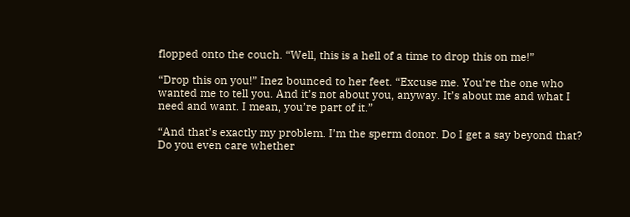flopped onto the couch. “Well, this is a hell of a time to drop this on me!”

“Drop this on you!” Inez bounced to her feet. “Excuse me. You’re the one who wanted me to tell you. And it’s not about you, anyway. It’s about me and what I need and want. I mean, you’re part of it.”

“And that’s exactly my problem. I’m the sperm donor. Do I get a say beyond that? Do you even care whether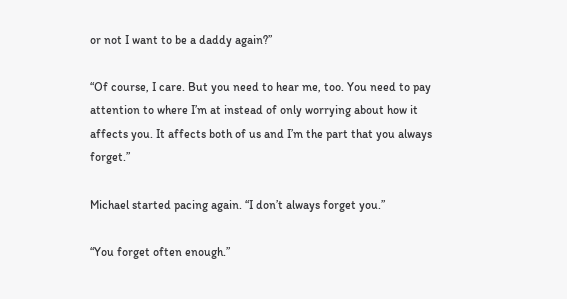or not I want to be a daddy again?”

“Of course, I care. But you need to hear me, too. You need to pay attention to where I’m at instead of only worrying about how it affects you. It affects both of us and I’m the part that you always forget.”

Michael started pacing again. “I don’t always forget you.”

“You forget often enough.”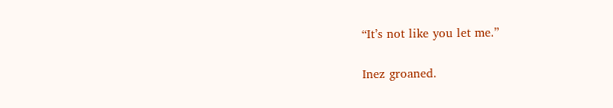“It’s not like you let me.”

Inez groaned.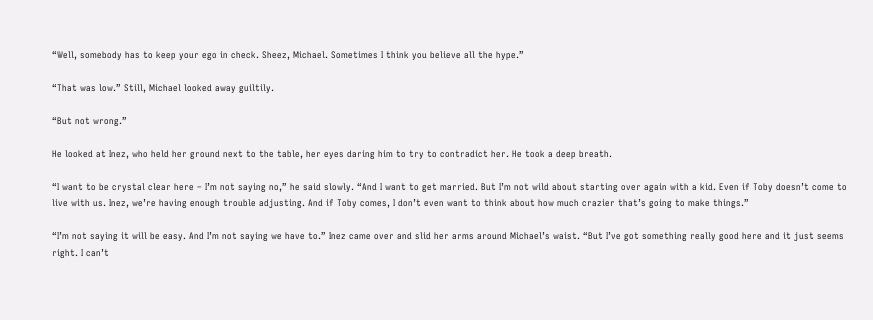“Well, somebody has to keep your ego in check. Sheez, Michael. Sometimes I think you believe all the hype.”

“That was low.” Still, Michael looked away guiltily.

“But not wrong.”

He looked at Inez, who held her ground next to the table, her eyes daring him to try to contradict her. He took a deep breath.

“I want to be crystal clear here – I’m not saying no,” he said slowly. “And I want to get married. But I’m not wild about starting over again with a kid. Even if Toby doesn’t come to live with us. Inez, we’re having enough trouble adjusting. And if Toby comes, I don’t even want to think about how much crazier that’s going to make things.”

“I’m not saying it will be easy. And I’m not saying we have to.” Inez came over and slid her arms around Michael’s waist. “But I’ve got something really good here and it just seems right. I can’t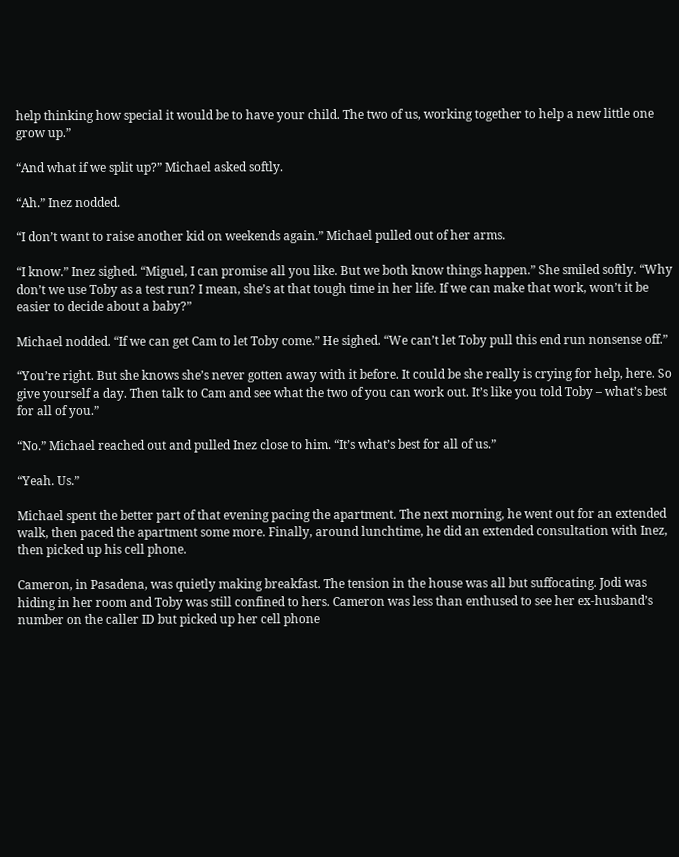help thinking how special it would be to have your child. The two of us, working together to help a new little one grow up.”

“And what if we split up?” Michael asked softly.

“Ah.” Inez nodded.

“I don’t want to raise another kid on weekends again.” Michael pulled out of her arms.

“I know.” Inez sighed. “Miguel, I can promise all you like. But we both know things happen.” She smiled softly. “Why don’t we use Toby as a test run? I mean, she’s at that tough time in her life. If we can make that work, won’t it be easier to decide about a baby?”

Michael nodded. “If we can get Cam to let Toby come.” He sighed. “We can’t let Toby pull this end run nonsense off.”

“You’re right. But she knows she’s never gotten away with it before. It could be she really is crying for help, here. So give yourself a day. Then talk to Cam and see what the two of you can work out. It’s like you told Toby – what’s best for all of you.”

“No.” Michael reached out and pulled Inez close to him. “It’s what’s best for all of us.”

“Yeah. Us.”

Michael spent the better part of that evening pacing the apartment. The next morning, he went out for an extended walk, then paced the apartment some more. Finally, around lunchtime, he did an extended consultation with Inez, then picked up his cell phone.

Cameron, in Pasadena, was quietly making breakfast. The tension in the house was all but suffocating. Jodi was hiding in her room and Toby was still confined to hers. Cameron was less than enthused to see her ex-husband’s number on the caller ID but picked up her cell phone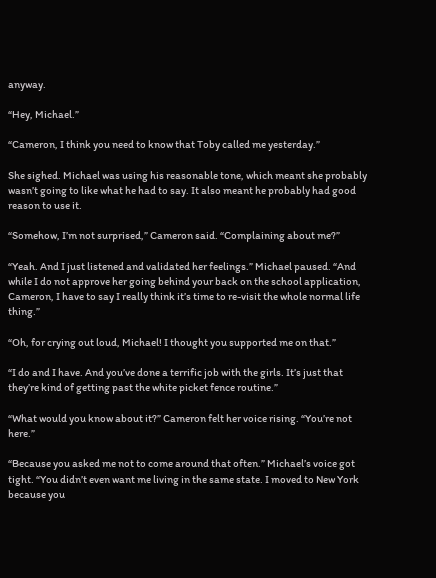anyway.

“Hey, Michael.”

“Cameron, I think you need to know that Toby called me yesterday.”

She sighed. Michael was using his reasonable tone, which meant she probably wasn’t going to like what he had to say. It also meant he probably had good reason to use it.

“Somehow, I’m not surprised,” Cameron said. “Complaining about me?”

“Yeah. And I just listened and validated her feelings.” Michael paused. “And while I do not approve her going behind your back on the school application, Cameron, I have to say I really think it’s time to re-visit the whole normal life thing.”

“Oh, for crying out loud, Michael! I thought you supported me on that.”

“I do and I have. And you’ve done a terrific job with the girls. It’s just that they’re kind of getting past the white picket fence routine.”

“What would you know about it?” Cameron felt her voice rising. “You’re not here.”

“Because you asked me not to come around that often.” Michael’s voice got tight. “You didn’t even want me living in the same state. I moved to New York because you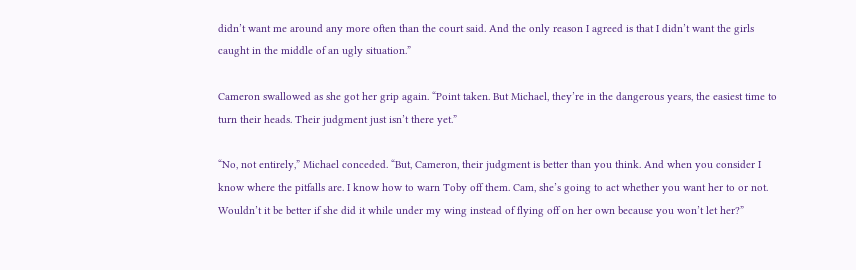didn’t want me around any more often than the court said. And the only reason I agreed is that I didn’t want the girls caught in the middle of an ugly situation.”

Cameron swallowed as she got her grip again. “Point taken. But Michael, they’re in the dangerous years, the easiest time to turn their heads. Their judgment just isn’t there yet.”

“No, not entirely,” Michael conceded. “But, Cameron, their judgment is better than you think. And when you consider I know where the pitfalls are. I know how to warn Toby off them. Cam, she’s going to act whether you want her to or not. Wouldn’t it be better if she did it while under my wing instead of flying off on her own because you won’t let her?”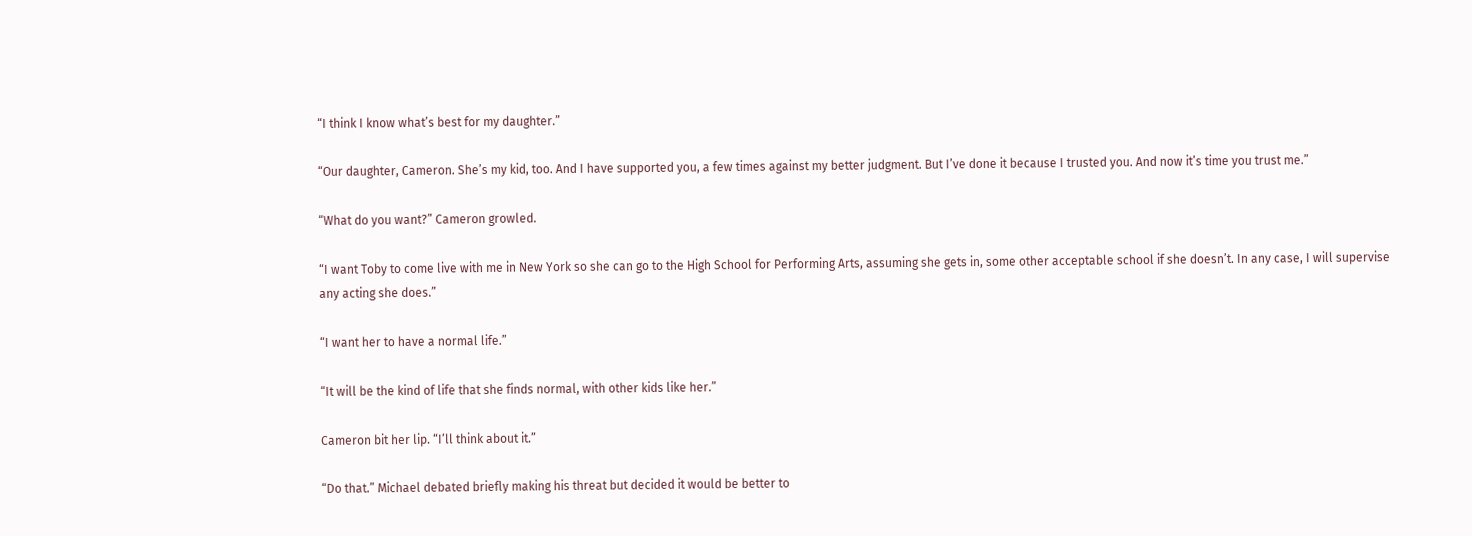“I think I know what’s best for my daughter.”

“Our daughter, Cameron. She’s my kid, too. And I have supported you, a few times against my better judgment. But I’ve done it because I trusted you. And now it’s time you trust me.”

“What do you want?” Cameron growled.

“I want Toby to come live with me in New York so she can go to the High School for Performing Arts, assuming she gets in, some other acceptable school if she doesn’t. In any case, I will supervise any acting she does.”

“I want her to have a normal life.”

“It will be the kind of life that she finds normal, with other kids like her.”

Cameron bit her lip. “I’ll think about it.”

“Do that.” Michael debated briefly making his threat but decided it would be better to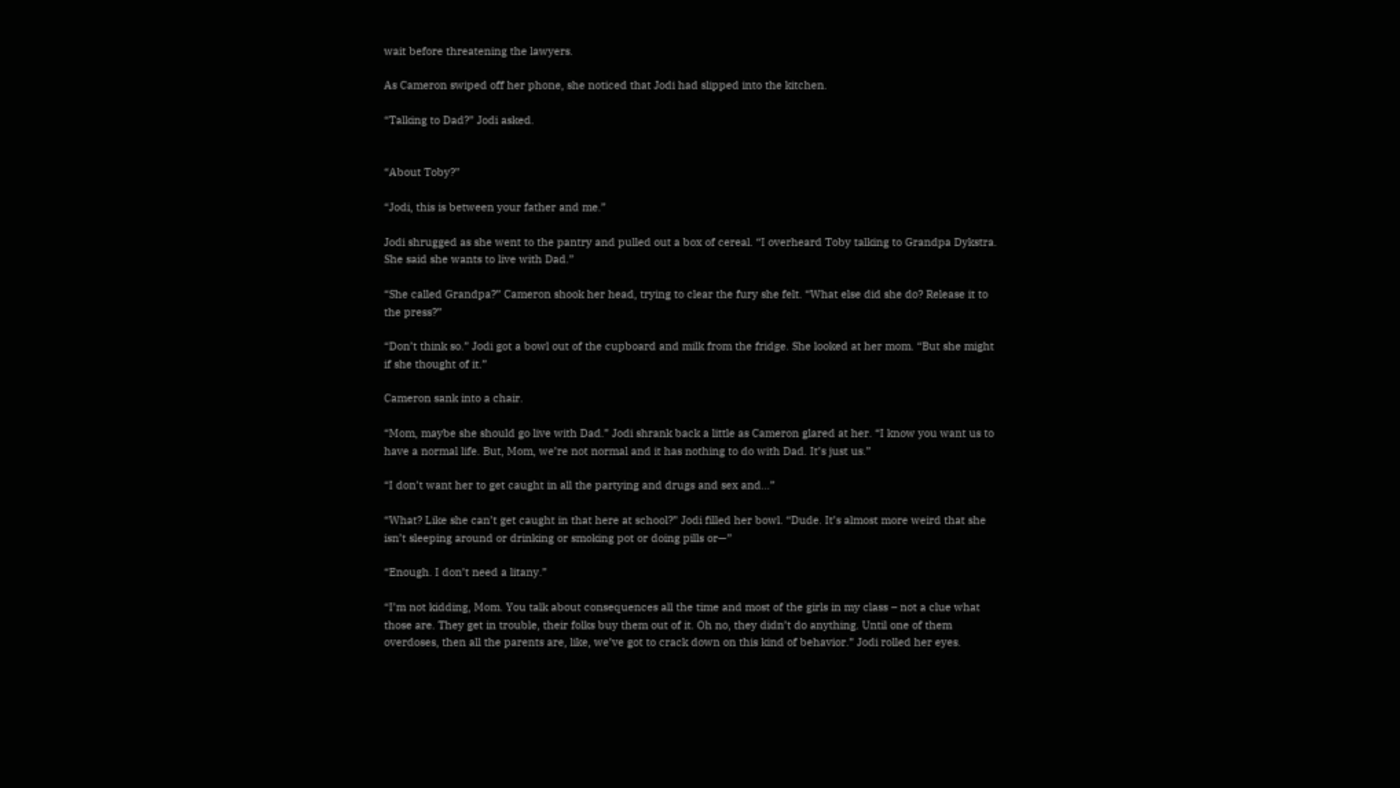wait before threatening the lawyers.

As Cameron swiped off her phone, she noticed that Jodi had slipped into the kitchen.

“Talking to Dad?” Jodi asked.


“About Toby?”

“Jodi, this is between your father and me.”

Jodi shrugged as she went to the pantry and pulled out a box of cereal. “I overheard Toby talking to Grandpa Dykstra. She said she wants to live with Dad.”

“She called Grandpa?” Cameron shook her head, trying to clear the fury she felt. “What else did she do? Release it to the press?”

“Don’t think so.” Jodi got a bowl out of the cupboard and milk from the fridge. She looked at her mom. “But she might if she thought of it.”

Cameron sank into a chair.

“Mom, maybe she should go live with Dad.” Jodi shrank back a little as Cameron glared at her. “I know you want us to have a normal life. But, Mom, we’re not normal and it has nothing to do with Dad. It’s just us.”

“I don’t want her to get caught in all the partying and drugs and sex and…”

“What? Like she can’t get caught in that here at school?” Jodi filled her bowl. “Dude. It’s almost more weird that she isn’t sleeping around or drinking or smoking pot or doing pills or—”

“Enough. I don’t need a litany.”

“I’m not kidding, Mom. You talk about consequences all the time and most of the girls in my class – not a clue what those are. They get in trouble, their folks buy them out of it. Oh no, they didn’t do anything. Until one of them overdoses, then all the parents are, like, we’ve got to crack down on this kind of behavior.” Jodi rolled her eyes.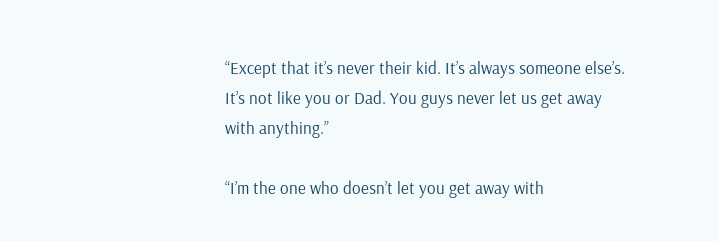“Except that it’s never their kid. It’s always someone else’s. It’s not like you or Dad. You guys never let us get away with anything.”

“I’m the one who doesn’t let you get away with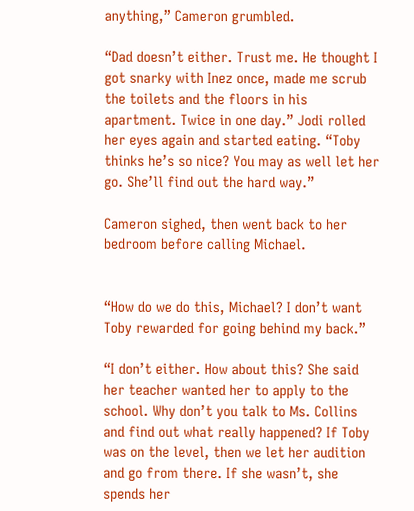anything,” Cameron grumbled.

“Dad doesn’t either. Trust me. He thought I got snarky with Inez once, made me scrub the toilets and the floors in his apartment. Twice in one day.” Jodi rolled her eyes again and started eating. “Toby thinks he’s so nice? You may as well let her go. She’ll find out the hard way.”

Cameron sighed, then went back to her bedroom before calling Michael.


“How do we do this, Michael? I don’t want Toby rewarded for going behind my back.”

“I don’t either. How about this? She said her teacher wanted her to apply to the school. Why don’t you talk to Ms. Collins and find out what really happened? If Toby was on the level, then we let her audition and go from there. If she wasn’t, she spends her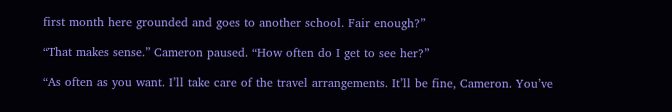first month here grounded and goes to another school. Fair enough?”

“That makes sense.” Cameron paused. “How often do I get to see her?”

“As often as you want. I’ll take care of the travel arrangements. It’ll be fine, Cameron. You’ve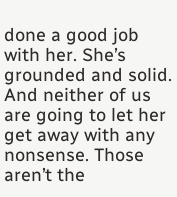done a good job with her. She’s grounded and solid. And neither of us are going to let her get away with any nonsense. Those aren’t the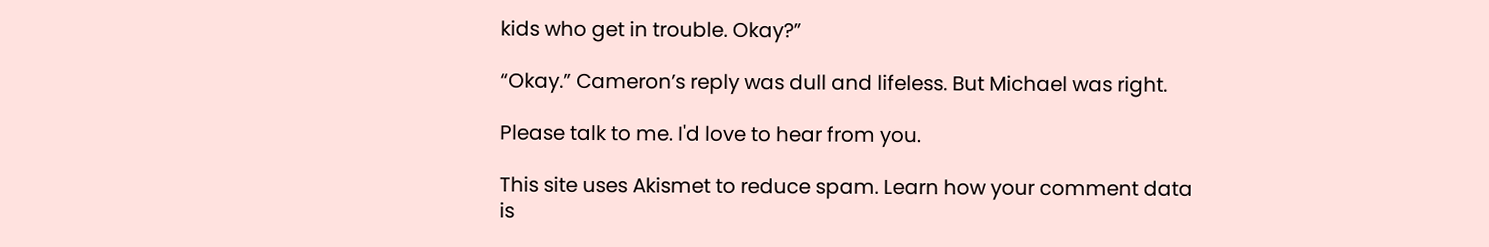kids who get in trouble. Okay?”

“Okay.” Cameron’s reply was dull and lifeless. But Michael was right.

Please talk to me. I'd love to hear from you.

This site uses Akismet to reduce spam. Learn how your comment data is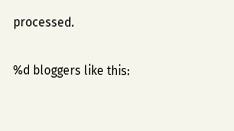processed.

%d bloggers like this: